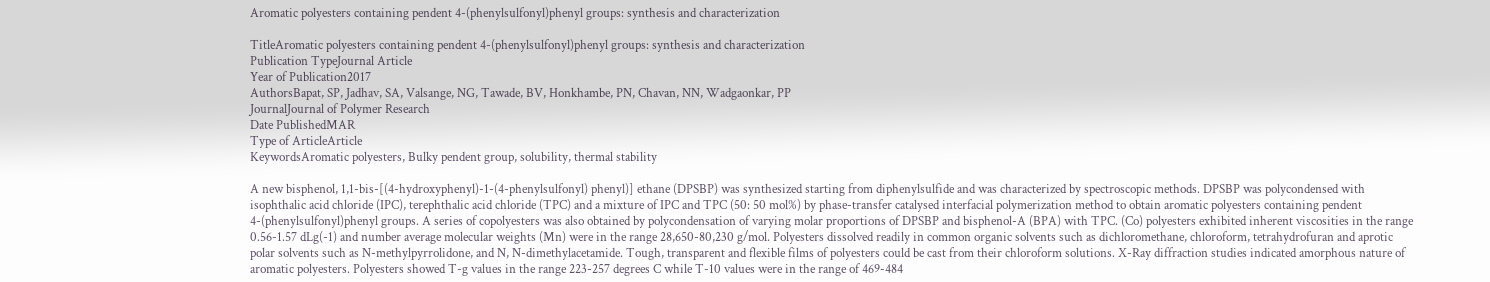Aromatic polyesters containing pendent 4-(phenylsulfonyl)phenyl groups: synthesis and characterization

TitleAromatic polyesters containing pendent 4-(phenylsulfonyl)phenyl groups: synthesis and characterization
Publication TypeJournal Article
Year of Publication2017
AuthorsBapat, SP, Jadhav, SA, Valsange, NG, Tawade, BV, Honkhambe, PN, Chavan, NN, Wadgaonkar, PP
JournalJournal of Polymer Research
Date PublishedMAR
Type of ArticleArticle
KeywordsAromatic polyesters, Bulky pendent group, solubility, thermal stability

A new bisphenol, 1,1-bis-[(4-hydroxyphenyl)-1-(4-phenylsulfonyl) phenyl)] ethane (DPSBP) was synthesized starting from diphenylsulfide and was characterized by spectroscopic methods. DPSBP was polycondensed with isophthalic acid chloride (IPC), terephthalic acid chloride (TPC) and a mixture of IPC and TPC (50: 50 mol%) by phase-transfer catalysed interfacial polymerization method to obtain aromatic polyesters containing pendent 4-(phenylsulfonyl)phenyl groups. A series of copolyesters was also obtained by polycondensation of varying molar proportions of DPSBP and bisphenol-A (BPA) with TPC. (Co) polyesters exhibited inherent viscosities in the range 0.56-1.57 dLg(-1) and number average molecular weights (Mn) were in the range 28,650-80,230 g/mol. Polyesters dissolved readily in common organic solvents such as dichloromethane, chloroform, tetrahydrofuran and aprotic polar solvents such as N-methylpyrrolidone, and N, N-dimethylacetamide. Tough, transparent and flexible films of polyesters could be cast from their chloroform solutions. X-Ray diffraction studies indicated amorphous nature of aromatic polyesters. Polyesters showed T-g values in the range 223-257 degrees C while T-10 values were in the range of 469-484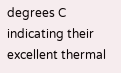degrees C indicating their excellent thermal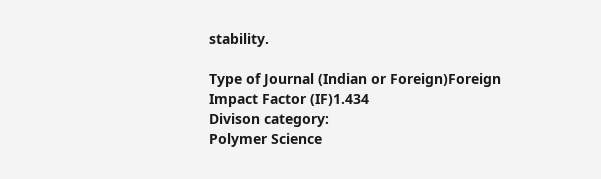stability.

Type of Journal (Indian or Foreign)Foreign
Impact Factor (IF)1.434
Divison category:
Polymer Science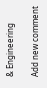& Engineering

Add new comment